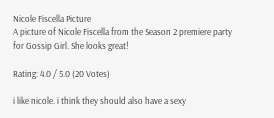Nicole Fiscella Picture
A picture of Nicole Fiscella from the Season 2 premiere party for Gossip Girl. She looks great!

Rating: 4.0 / 5.0 (20 Votes)

i like nicole. i think they should also have a sexy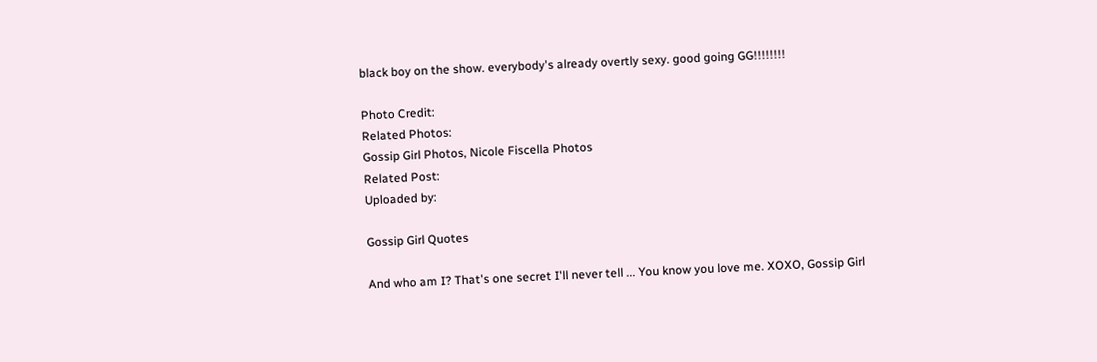black boy on the show. everybody's already overtly sexy. good going GG!!!!!!!!

Photo Credit:
Related Photos:
Gossip Girl Photos, Nicole Fiscella Photos
Related Post:
Uploaded by:

Gossip Girl Quotes

And who am I? That's one secret I'll never tell ... You know you love me. XOXO, Gossip Girl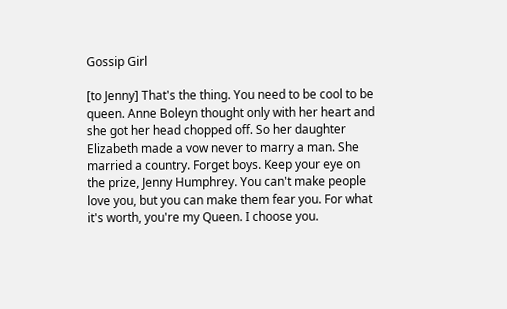Gossip Girl

[to Jenny] That's the thing. You need to be cool to be queen. Anne Boleyn thought only with her heart and she got her head chopped off. So her daughter Elizabeth made a vow never to marry a man. She married a country. Forget boys. Keep your eye on the prize, Jenny Humphrey. You can't make people love you, but you can make them fear you. For what it's worth, you're my Queen. I choose you.